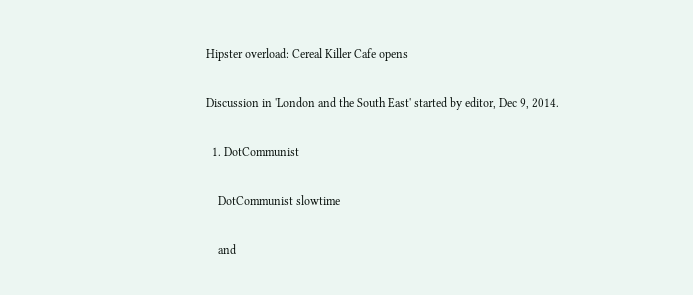Hipster overload: Cereal Killer Cafe opens

Discussion in 'London and the South East' started by editor, Dec 9, 2014.

  1. DotCommunist

    DotCommunist slowtime

    and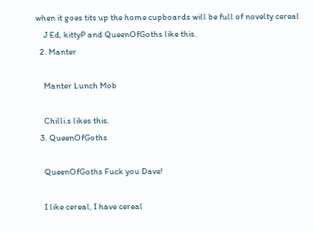when it goes tits up the home cupboards will be full of novelty cereal
    J Ed, kittyP and QueenOfGoths like this.
  2. Manter

    Manter Lunch Mob

    Chilli.s likes this.
  3. QueenOfGoths

    QueenOfGoths Fuck you Dave!

    I like cereal, I have cereal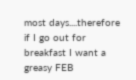most days....therefore if I go out for breakfast I want a greasy FEB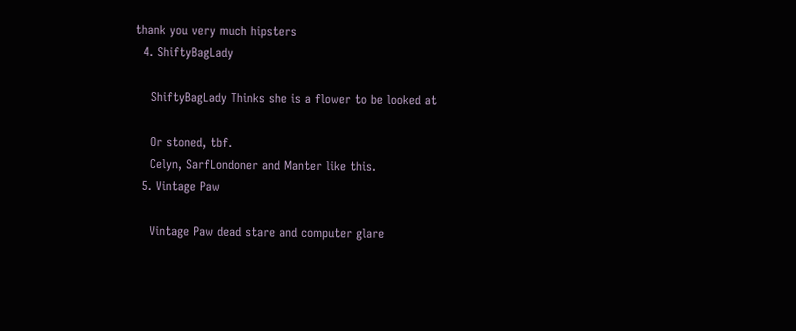thank you very much hipsters
  4. ShiftyBagLady

    ShiftyBagLady Thinks she is a flower to be looked at

    Or stoned, tbf.
    Celyn, SarfLondoner and Manter like this.
  5. Vintage Paw

    Vintage Paw dead stare and computer glare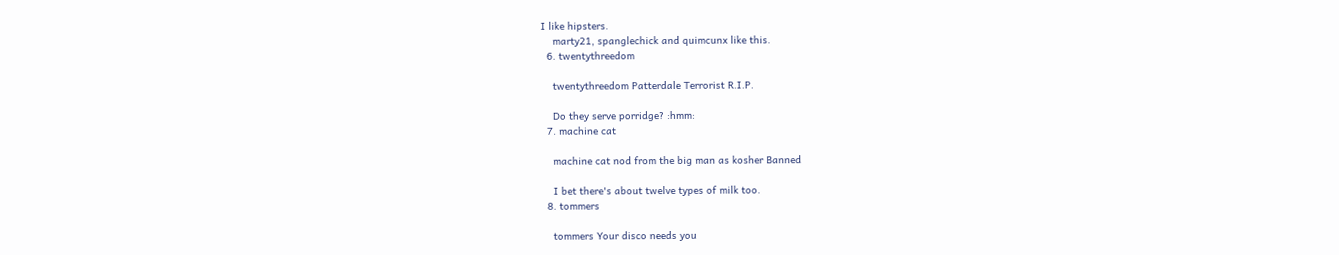I like hipsters.
    marty21, spanglechick and quimcunx like this.
  6. twentythreedom

    twentythreedom Patterdale Terrorist R.I.P.

    Do they serve porridge? :hmm:
  7. machine cat

    machine cat nod from the big man as kosher Banned

    I bet there's about twelve types of milk too.
  8. tommers

    tommers Your disco needs you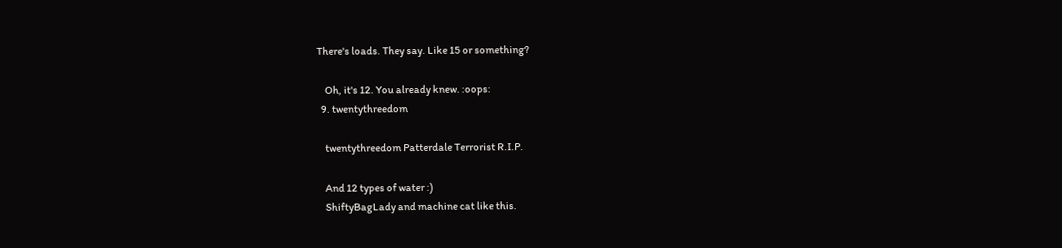There's loads. They say. Like 15 or something?

    Oh, it's 12. You already knew. :oops:
  9. twentythreedom

    twentythreedom Patterdale Terrorist R.I.P.

    And 12 types of water :)
    ShiftyBagLady and machine cat like this.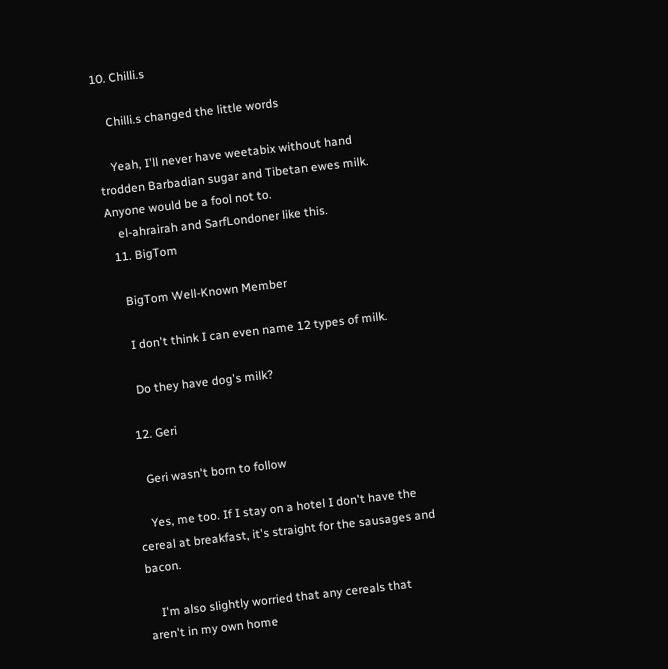10. Chilli.s

    Chilli.s changed the little words

    Yeah, I'll never have weetabix without hand trodden Barbadian sugar and Tibetan ewes milk. Anyone would be a fool not to.
    el-ahrairah and SarfLondoner like this.
  11. BigTom

    BigTom Well-Known Member

    I don't think I can even name 12 types of milk.

    Do they have dog's milk?

  12. Geri

    Geri wasn't born to follow

    Yes, me too. If I stay on a hotel I don't have the cereal at breakfast, it's straight for the sausages and bacon.

    I'm also slightly worried that any cereals that aren't in my own home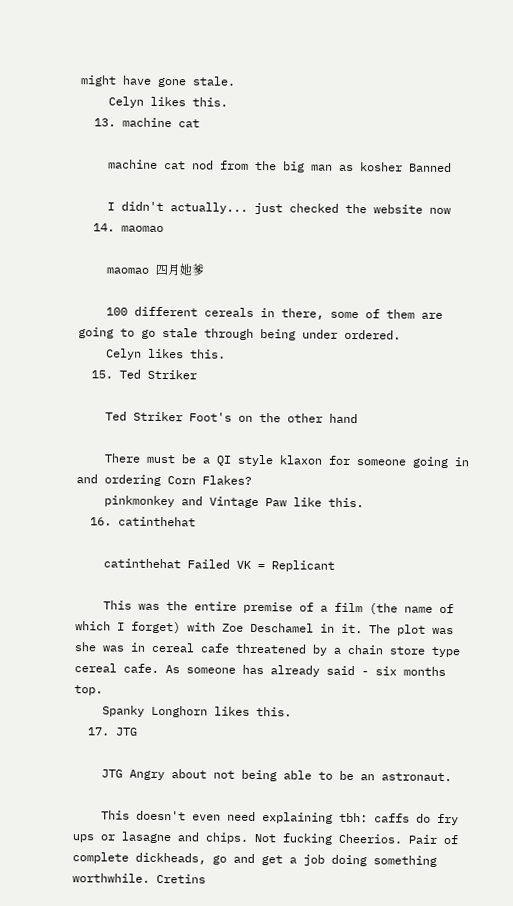might have gone stale.
    Celyn likes this.
  13. machine cat

    machine cat nod from the big man as kosher Banned

    I didn't actually... just checked the website now
  14. maomao

    maomao 四月她爹

    100 different cereals in there, some of them are going to go stale through being under ordered.
    Celyn likes this.
  15. Ted Striker

    Ted Striker Foot's on the other hand

    There must be a QI style klaxon for someone going in and ordering Corn Flakes?
    pinkmonkey and Vintage Paw like this.
  16. catinthehat

    catinthehat Failed VK = Replicant

    This was the entire premise of a film (the name of which I forget) with Zoe Deschamel in it. The plot was she was in cereal cafe threatened by a chain store type cereal cafe. As someone has already said - six months top.
    Spanky Longhorn likes this.
  17. JTG

    JTG Angry about not being able to be an astronaut.

    This doesn't even need explaining tbh: caffs do fry ups or lasagne and chips. Not fucking Cheerios. Pair of complete dickheads, go and get a job doing something worthwhile. Cretins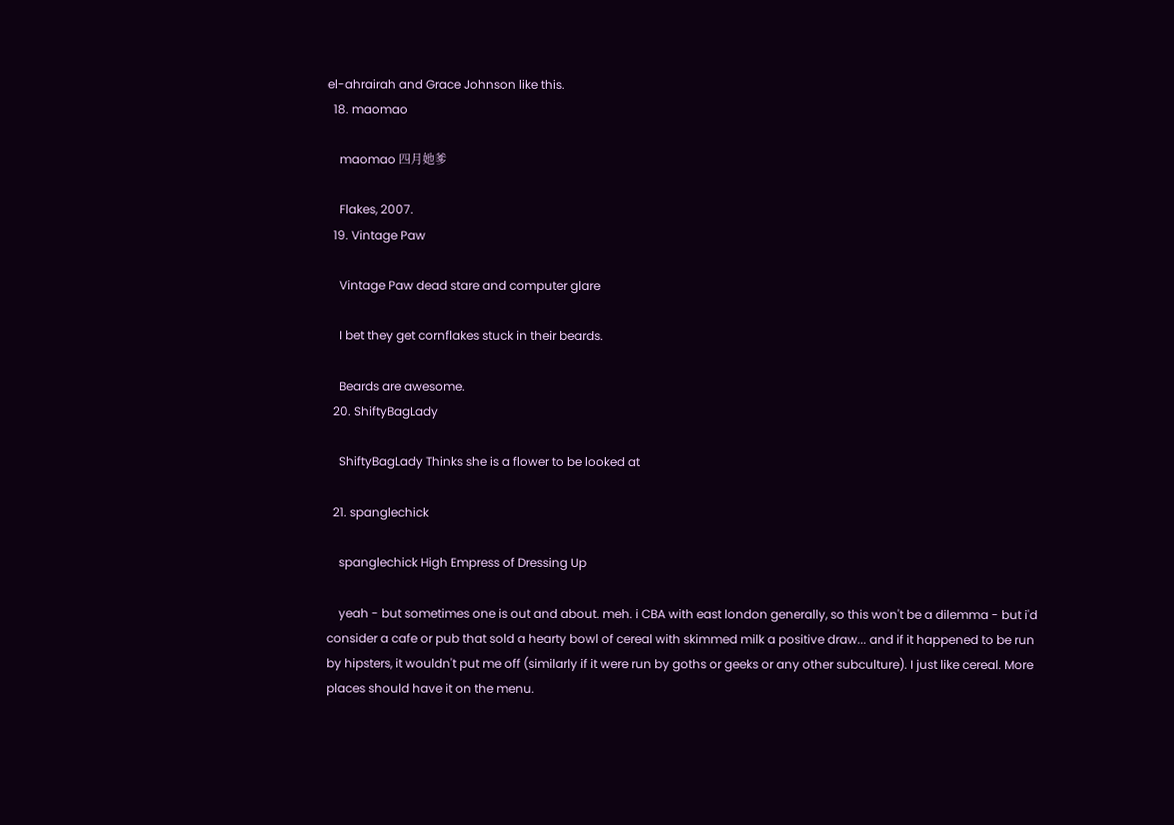el-ahrairah and Grace Johnson like this.
  18. maomao

    maomao 四月她爹

    Flakes, 2007.
  19. Vintage Paw

    Vintage Paw dead stare and computer glare

    I bet they get cornflakes stuck in their beards.

    Beards are awesome.
  20. ShiftyBagLady

    ShiftyBagLady Thinks she is a flower to be looked at

  21. spanglechick

    spanglechick High Empress of Dressing Up

    yeah - but sometimes one is out and about. meh. i CBA with east london generally, so this won't be a dilemma - but i'd consider a cafe or pub that sold a hearty bowl of cereal with skimmed milk a positive draw... and if it happened to be run by hipsters, it wouldn't put me off (similarly if it were run by goths or geeks or any other subculture). I just like cereal. More places should have it on the menu.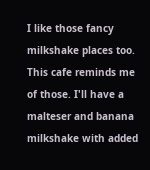I like those fancy milkshake places too. This cafe reminds me of those. I'll have a malteser and banana milkshake with added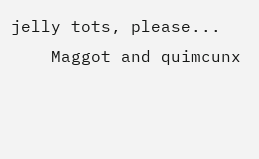jelly tots, please...
    Maggot and quimcunx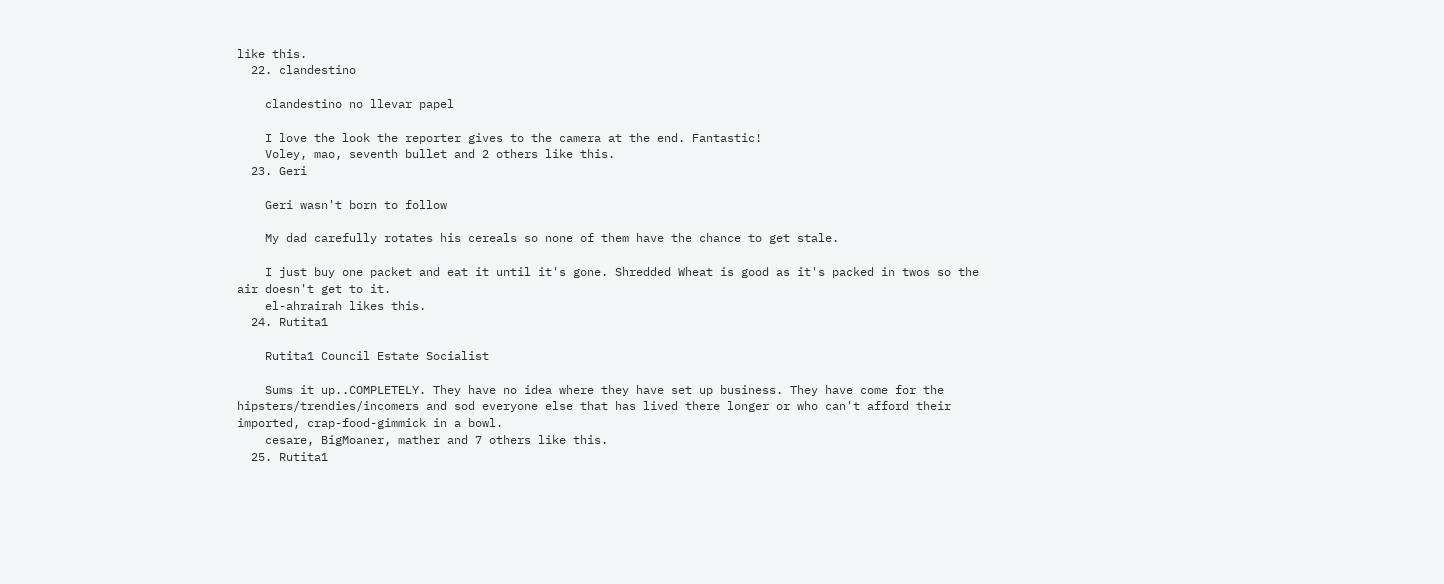like this.
  22. clandestino

    clandestino no llevar papel

    I love the look the reporter gives to the camera at the end. Fantastic!
    Voley, mao, seventh bullet and 2 others like this.
  23. Geri

    Geri wasn't born to follow

    My dad carefully rotates his cereals so none of them have the chance to get stale.

    I just buy one packet and eat it until it's gone. Shredded Wheat is good as it's packed in twos so the air doesn't get to it.
    el-ahrairah likes this.
  24. Rutita1

    Rutita1 Council Estate Socialist

    Sums it up..COMPLETELY. They have no idea where they have set up business. They have come for the hipsters/trendies/incomers and sod everyone else that has lived there longer or who can't afford their imported, crap-food-gimmick in a bowl.
    cesare, BigMoaner, mather and 7 others like this.
  25. Rutita1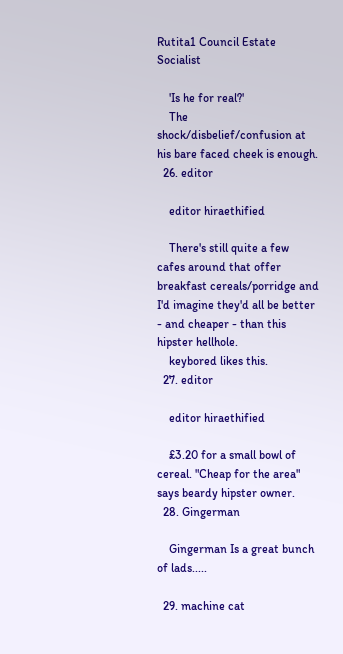Rutita1 Council Estate Socialist

    'Is he for real?'
    The shock/disbelief/confusion at his bare faced cheek is enough.
  26. editor

    editor hiraethified

    There's still quite a few cafes around that offer breakfast cereals/porridge and I'd imagine they'd all be better - and cheaper - than this hipster hellhole.
    keybored likes this.
  27. editor

    editor hiraethified

    £3.20 for a small bowl of cereal. "Cheap for the area" says beardy hipster owner.
  28. Gingerman

    Gingerman Is a great bunch of lads.....

  29. machine cat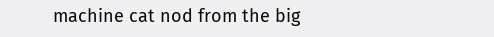machine cat nod from the big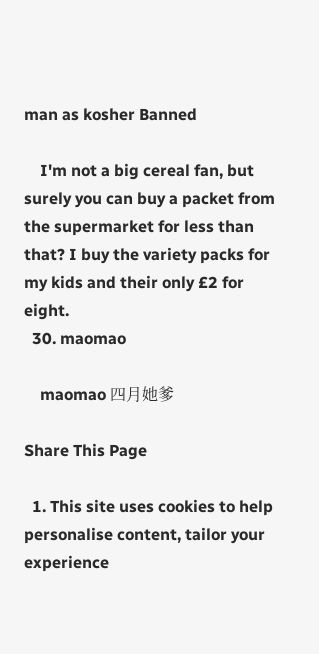man as kosher Banned

    I'm not a big cereal fan, but surely you can buy a packet from the supermarket for less than that? I buy the variety packs for my kids and their only £2 for eight.
  30. maomao

    maomao 四月她爹

Share This Page

  1. This site uses cookies to help personalise content, tailor your experience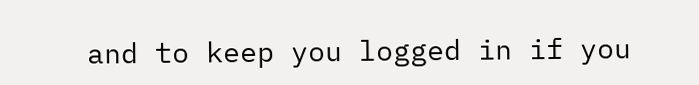and to keep you logged in if you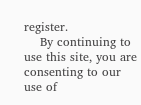register.
    By continuing to use this site, you are consenting to our use of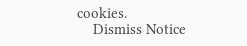cookies.
    Dismiss Notice